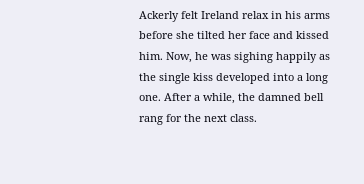Ackerly felt Ireland relax in his arms before she tilted her face and kissed him. Now, he was sighing happily as the single kiss developed into a long one. After a while, the damned bell rang for the next class.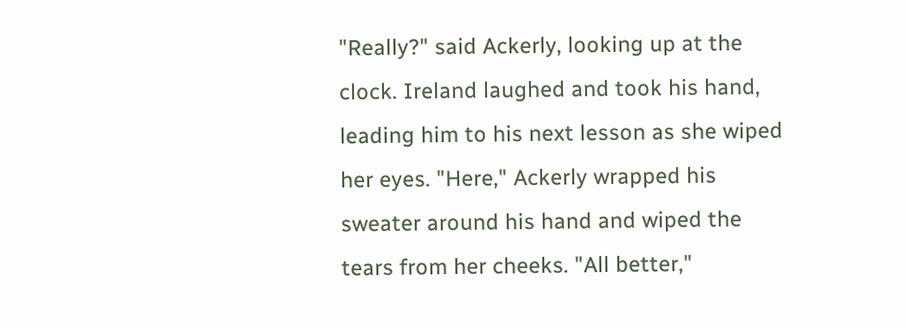"Really?" said Ackerly, looking up at the clock. Ireland laughed and took his hand, leading him to his next lesson as she wiped her eyes. "Here," Ackerly wrapped his sweater around his hand and wiped the tears from her cheeks. "All better,"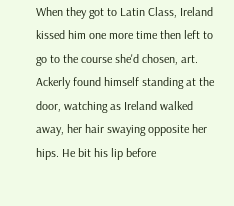When they got to Latin Class, Ireland kissed him one more time then left to go to the course she'd chosen, art. Ackerly found himself standing at the door, watching as Ireland walked away, her hair swaying opposite her hips. He bit his lip before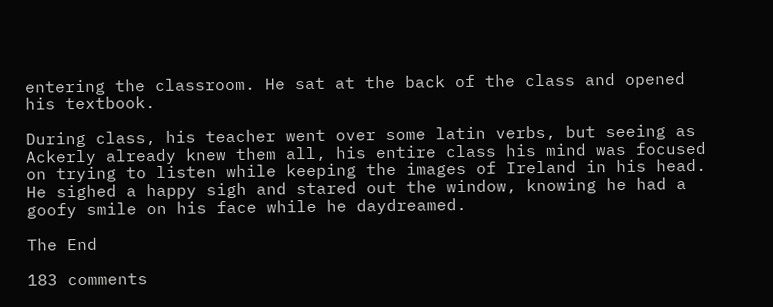entering the classroom. He sat at the back of the class and opened his textbook.

During class, his teacher went over some latin verbs, but seeing as Ackerly already knew them all, his entire class his mind was focused on trying to listen while keeping the images of Ireland in his head. He sighed a happy sigh and stared out the window, knowing he had a goofy smile on his face while he daydreamed.

The End

183 comments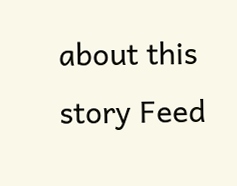about this story Feed